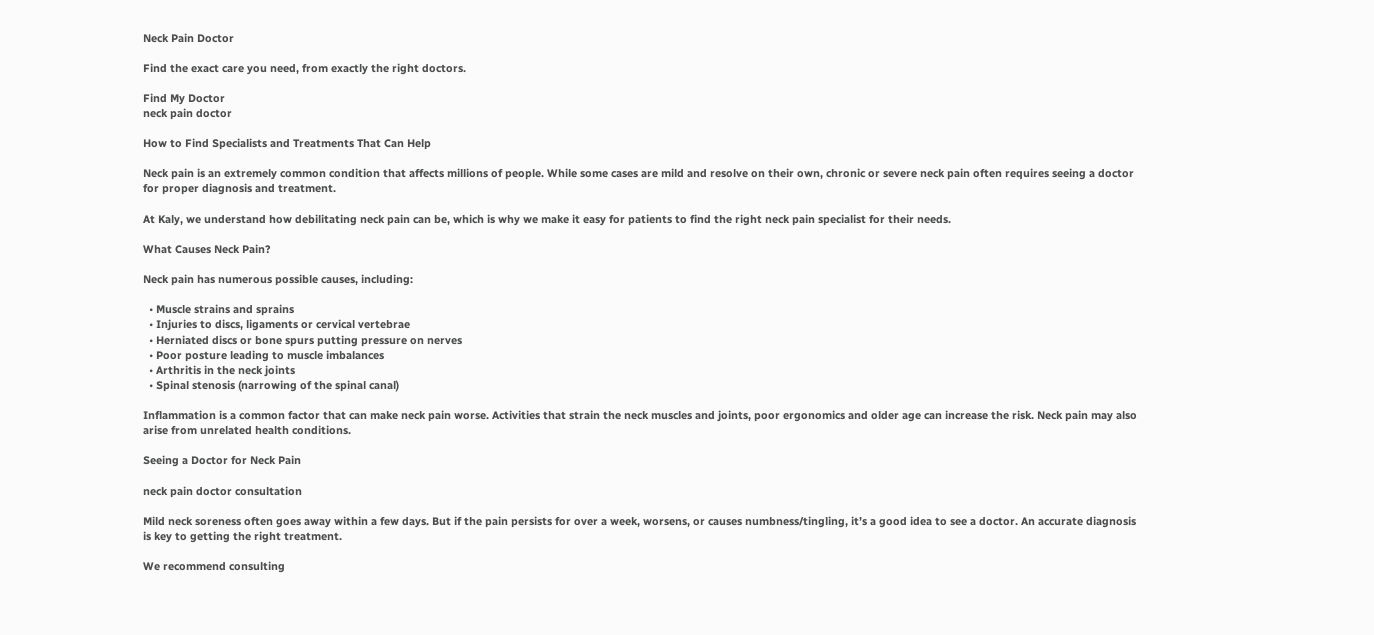Neck Pain Doctor

Find the exact care you need, from exactly the right doctors.

Find My Doctor
neck pain doctor

How to Find Specialists and Treatments That Can Help

Neck pain is an extremely common condition that affects millions of people. While some cases are mild and resolve on their own, chronic or severe neck pain often requires seeing a doctor for proper diagnosis and treatment.

At Kaly, we understand how debilitating neck pain can be, which is why we make it easy for patients to find the right neck pain specialist for their needs.

What Causes Neck Pain?

Neck pain has numerous possible causes, including:

  • Muscle strains and sprains
  • Injuries to discs, ligaments or cervical vertebrae
  • Herniated discs or bone spurs putting pressure on nerves
  • Poor posture leading to muscle imbalances
  • Arthritis in the neck joints
  • Spinal stenosis (narrowing of the spinal canal)

Inflammation is a common factor that can make neck pain worse. Activities that strain the neck muscles and joints, poor ergonomics and older age can increase the risk. Neck pain may also arise from unrelated health conditions.

Seeing a Doctor for Neck Pain

neck pain doctor consultation

Mild neck soreness often goes away within a few days. But if the pain persists for over a week, worsens, or causes numbness/tingling, it’s a good idea to see a doctor. An accurate diagnosis is key to getting the right treatment.

We recommend consulting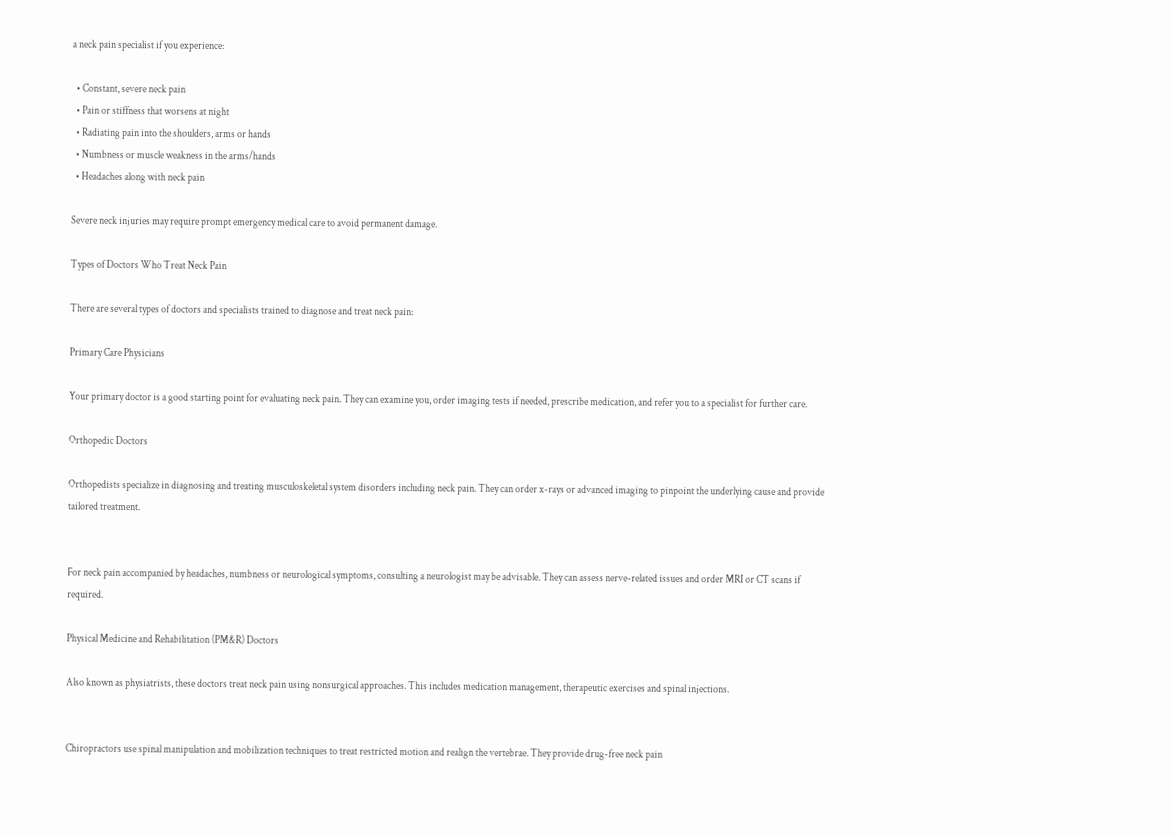a neck pain specialist if you experience:

  • Constant, severe neck pain
  • Pain or stiffness that worsens at night
  • Radiating pain into the shoulders, arms or hands
  • Numbness or muscle weakness in the arms/hands
  • Headaches along with neck pain

Severe neck injuries may require prompt emergency medical care to avoid permanent damage.

Types of Doctors Who Treat Neck Pain

There are several types of doctors and specialists trained to diagnose and treat neck pain:

Primary Care Physicians

Your primary doctor is a good starting point for evaluating neck pain. They can examine you, order imaging tests if needed, prescribe medication, and refer you to a specialist for further care.

Orthopedic Doctors

Orthopedists specialize in diagnosing and treating musculoskeletal system disorders including neck pain. They can order x-rays or advanced imaging to pinpoint the underlying cause and provide tailored treatment.


For neck pain accompanied by headaches, numbness or neurological symptoms, consulting a neurologist may be advisable. They can assess nerve-related issues and order MRI or CT scans if required.

Physical Medicine and Rehabilitation (PM&R) Doctors

Also known as physiatrists, these doctors treat neck pain using nonsurgical approaches. This includes medication management, therapeutic exercises and spinal injections.


Chiropractors use spinal manipulation and mobilization techniques to treat restricted motion and realign the vertebrae. They provide drug-free neck pain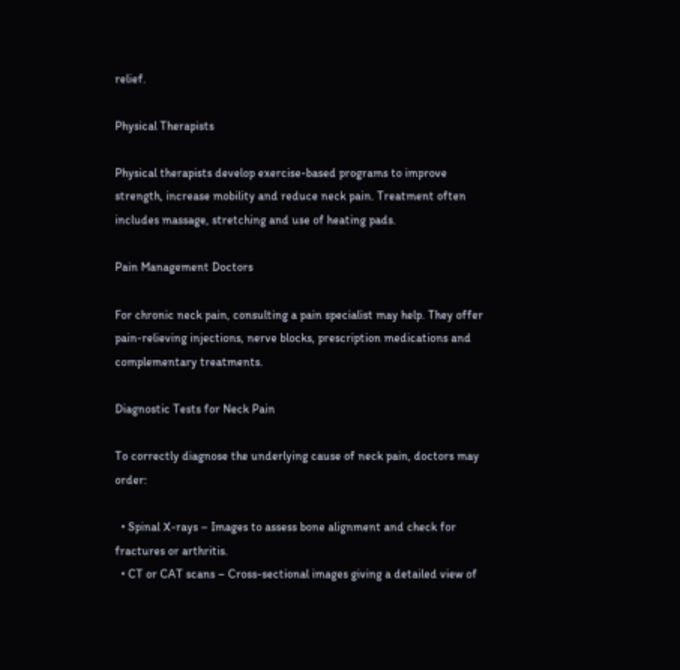relief.

Physical Therapists

Physical therapists develop exercise-based programs to improve strength, increase mobility and reduce neck pain. Treatment often includes massage, stretching and use of heating pads.

Pain Management Doctors

For chronic neck pain, consulting a pain specialist may help. They offer pain-relieving injections, nerve blocks, prescription medications and complementary treatments.

Diagnostic Tests for Neck Pain

To correctly diagnose the underlying cause of neck pain, doctors may order:

  • Spinal X-rays – Images to assess bone alignment and check for fractures or arthritis.
  • CT or CAT scans – Cross-sectional images giving a detailed view of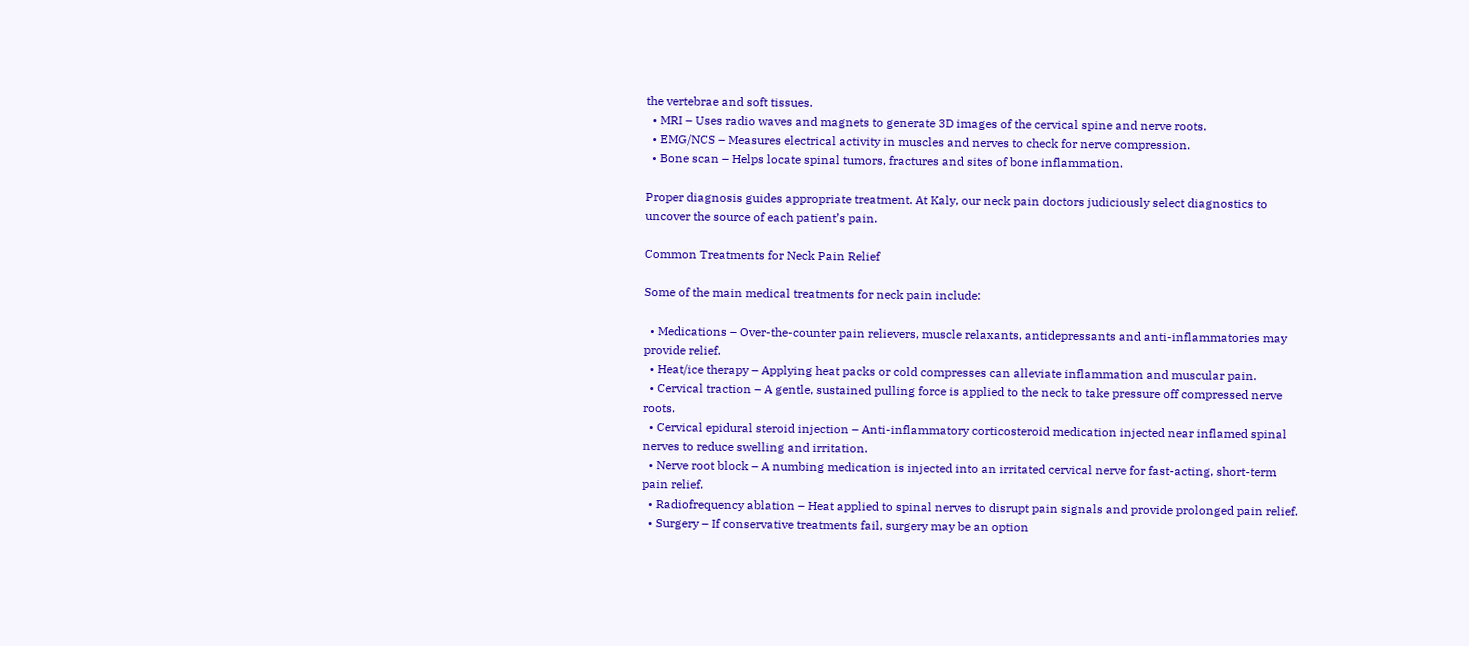the vertebrae and soft tissues.
  • MRI – Uses radio waves and magnets to generate 3D images of the cervical spine and nerve roots.
  • EMG/NCS – Measures electrical activity in muscles and nerves to check for nerve compression.
  • Bone scan – Helps locate spinal tumors, fractures and sites of bone inflammation.

Proper diagnosis guides appropriate treatment. At Kaly, our neck pain doctors judiciously select diagnostics to uncover the source of each patient’s pain.

Common Treatments for Neck Pain Relief

Some of the main medical treatments for neck pain include:

  • Medications – Over-the-counter pain relievers, muscle relaxants, antidepressants and anti-inflammatories may provide relief.
  • Heat/ice therapy – Applying heat packs or cold compresses can alleviate inflammation and muscular pain.
  • Cervical traction – A gentle, sustained pulling force is applied to the neck to take pressure off compressed nerve roots.
  • Cervical epidural steroid injection – Anti-inflammatory corticosteroid medication injected near inflamed spinal nerves to reduce swelling and irritation.
  • Nerve root block – A numbing medication is injected into an irritated cervical nerve for fast-acting, short-term pain relief.
  • Radiofrequency ablation – Heat applied to spinal nerves to disrupt pain signals and provide prolonged pain relief.
  • Surgery – If conservative treatments fail, surgery may be an option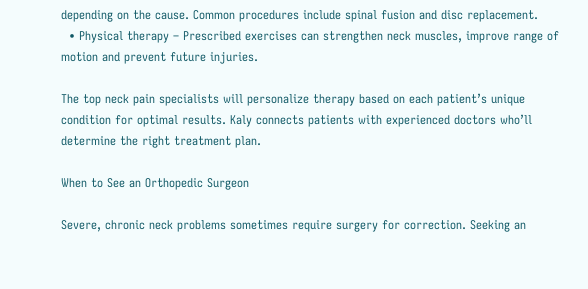depending on the cause. Common procedures include spinal fusion and disc replacement.
  • Physical therapy – Prescribed exercises can strengthen neck muscles, improve range of motion and prevent future injuries.

The top neck pain specialists will personalize therapy based on each patient’s unique condition for optimal results. Kaly connects patients with experienced doctors who’ll determine the right treatment plan.

When to See an Orthopedic Surgeon

Severe, chronic neck problems sometimes require surgery for correction. Seeking an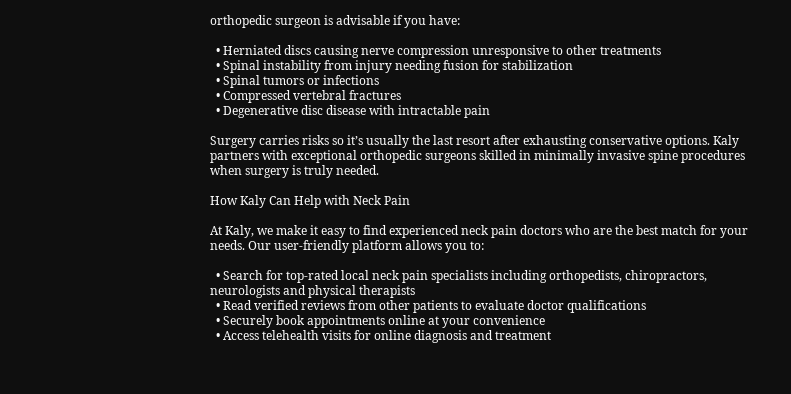orthopedic surgeon is advisable if you have:

  • Herniated discs causing nerve compression unresponsive to other treatments
  • Spinal instability from injury needing fusion for stabilization
  • Spinal tumors or infections
  • Compressed vertebral fractures
  • Degenerative disc disease with intractable pain

Surgery carries risks so it’s usually the last resort after exhausting conservative options. Kaly partners with exceptional orthopedic surgeons skilled in minimally invasive spine procedures when surgery is truly needed.

How Kaly Can Help with Neck Pain

At Kaly, we make it easy to find experienced neck pain doctors who are the best match for your needs. Our user-friendly platform allows you to:

  • Search for top-rated local neck pain specialists including orthopedists, chiropractors, neurologists and physical therapists
  • Read verified reviews from other patients to evaluate doctor qualifications
  • Securely book appointments online at your convenience
  • Access telehealth visits for online diagnosis and treatment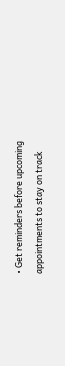• Get reminders before upcoming appointments to stay on track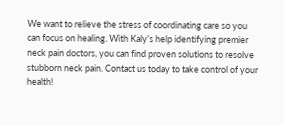We want to relieve the stress of coordinating care so you can focus on healing. With Kaly’s help identifying premier neck pain doctors, you can find proven solutions to resolve stubborn neck pain. Contact us today to take control of your health!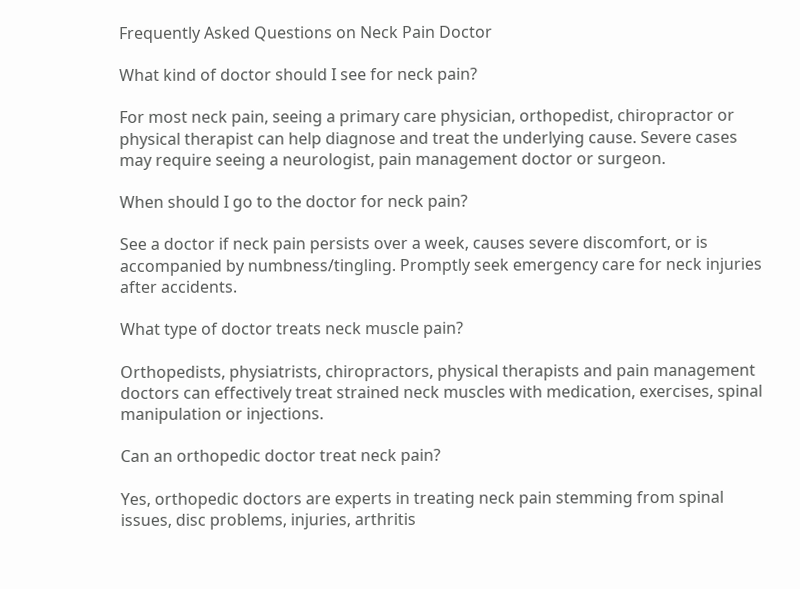Frequently Asked Questions on Neck Pain Doctor

What kind of doctor should I see for neck pain?

For most neck pain, seeing a primary care physician, orthopedist, chiropractor or physical therapist can help diagnose and treat the underlying cause. Severe cases may require seeing a neurologist, pain management doctor or surgeon.

When should I go to the doctor for neck pain?

See a doctor if neck pain persists over a week, causes severe discomfort, or is accompanied by numbness/tingling. Promptly seek emergency care for neck injuries after accidents.

What type of doctor treats neck muscle pain?

Orthopedists, physiatrists, chiropractors, physical therapists and pain management doctors can effectively treat strained neck muscles with medication, exercises, spinal manipulation or injections.

Can an orthopedic doctor treat neck pain?

Yes, orthopedic doctors are experts in treating neck pain stemming from spinal issues, disc problems, injuries, arthritis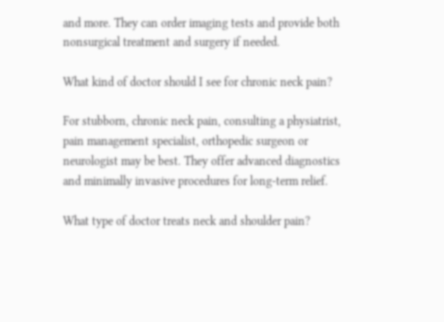and more. They can order imaging tests and provide both nonsurgical treatment and surgery if needed.

What kind of doctor should I see for chronic neck pain?

For stubborn, chronic neck pain, consulting a physiatrist, pain management specialist, orthopedic surgeon or neurologist may be best. They offer advanced diagnostics and minimally invasive procedures for long-term relief.

What type of doctor treats neck and shoulder pain?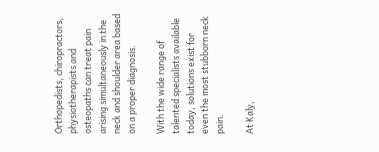Orthopedists, chiropractors, physiotherapists and osteopaths can treat pain arising simultaneously in the neck and shoulder area based on a proper diagnosis.

With the wide range of talented specialists available today, solutions exist for even the most stubborn neck pain.

At Kaly,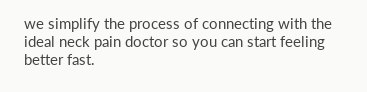we simplify the process of connecting with the ideal neck pain doctor so you can start feeling better fast.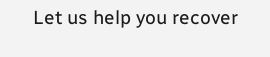Let us help you recover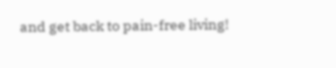and get back to pain-free living!